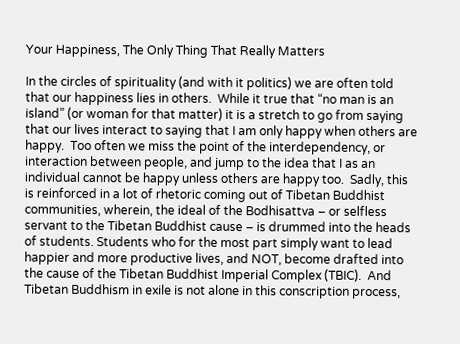Your Happiness, The Only Thing That Really Matters

In the circles of spirituality (and with it politics) we are often told that our happiness lies in others.  While it true that “no man is an island” (or woman for that matter) it is a stretch to go from saying that our lives interact to saying that I am only happy when others are happy.  Too often we miss the point of the interdependency, or interaction between people, and jump to the idea that I as an individual cannot be happy unless others are happy too.  Sadly, this is reinforced in a lot of rhetoric coming out of Tibetan Buddhist communities, wherein, the ideal of the Bodhisattva – or selfless servant to the Tibetan Buddhist cause – is drummed into the heads of students. Students who for the most part simply want to lead happier and more productive lives, and NOT, become drafted into the cause of the Tibetan Buddhist Imperial Complex (TBIC).  And Tibetan Buddhism in exile is not alone in this conscription process,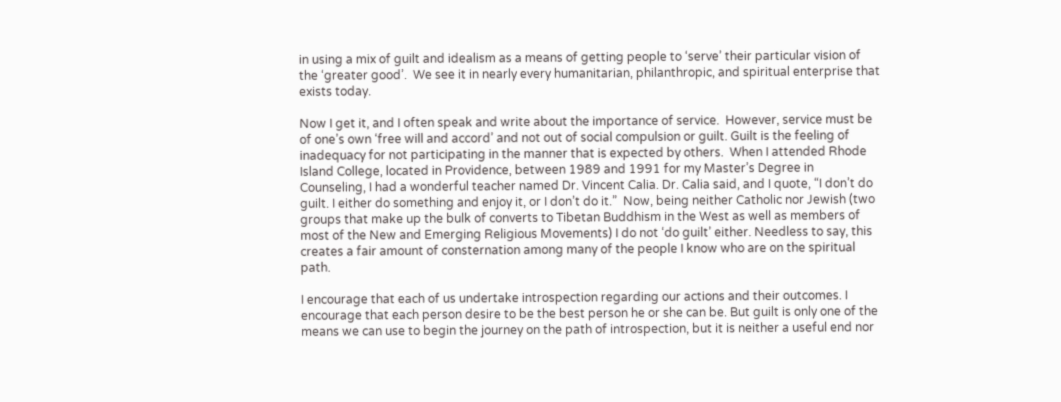in using a mix of guilt and idealism as a means of getting people to ‘serve’ their particular vision of the ‘greater good’.  We see it in nearly every humanitarian, philanthropic, and spiritual enterprise that exists today.

Now I get it, and I often speak and write about the importance of service.  However, service must be of one’s own ‘free will and accord’ and not out of social compulsion or guilt. Guilt is the feeling of inadequacy for not participating in the manner that is expected by others.  When I attended Rhode Island College, located in Providence, between 1989 and 1991 for my Master’s Degree in Counseling, I had a wonderful teacher named Dr. Vincent Calia. Dr. Calia said, and I quote, “I don’t do guilt. I either do something and enjoy it, or I don’t do it.”  Now, being neither Catholic nor Jewish (two groups that make up the bulk of converts to Tibetan Buddhism in the West as well as members of most of the New and Emerging Religious Movements) I do not ‘do guilt’ either. Needless to say, this creates a fair amount of consternation among many of the people I know who are on the spiritual path.

I encourage that each of us undertake introspection regarding our actions and their outcomes. I encourage that each person desire to be the best person he or she can be. But guilt is only one of the means we can use to begin the journey on the path of introspection, but it is neither a useful end nor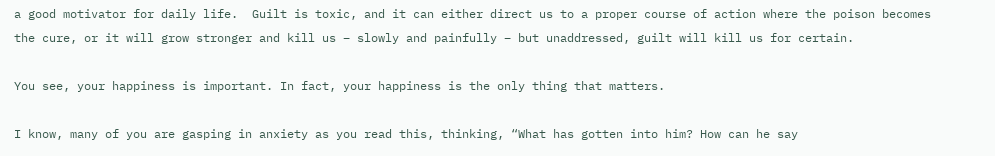a good motivator for daily life.  Guilt is toxic, and it can either direct us to a proper course of action where the poison becomes the cure, or it will grow stronger and kill us – slowly and painfully – but unaddressed, guilt will kill us for certain.

You see, your happiness is important. In fact, your happiness is the only thing that matters.

I know, many of you are gasping in anxiety as you read this, thinking, “What has gotten into him? How can he say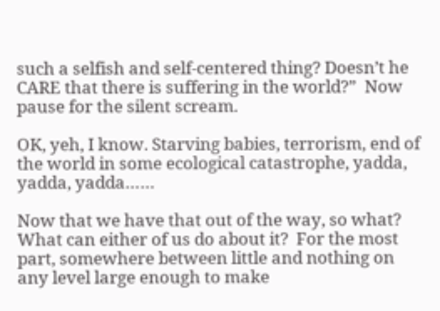such a selfish and self-centered thing? Doesn’t he CARE that there is suffering in the world?”  Now pause for the silent scream.

OK, yeh, I know. Starving babies, terrorism, end of the world in some ecological catastrophe, yadda, yadda, yadda……

Now that we have that out of the way, so what?  What can either of us do about it?  For the most part, somewhere between little and nothing on any level large enough to make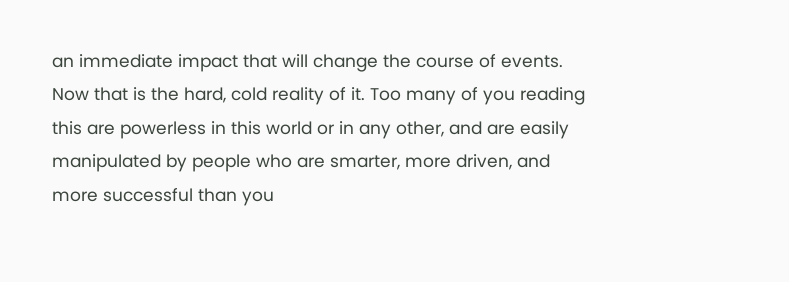an immediate impact that will change the course of events. Now that is the hard, cold reality of it. Too many of you reading this are powerless in this world or in any other, and are easily manipulated by people who are smarter, more driven, and more successful than you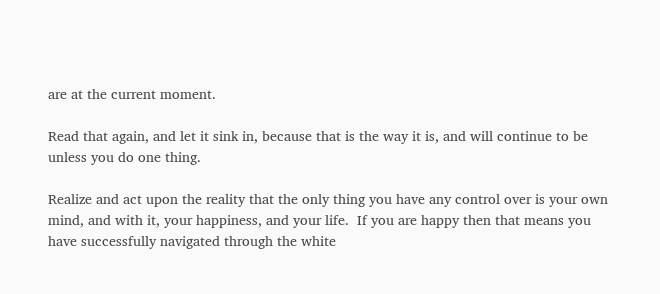are at the current moment.

Read that again, and let it sink in, because that is the way it is, and will continue to be unless you do one thing.

Realize and act upon the reality that the only thing you have any control over is your own mind, and with it, your happiness, and your life.  If you are happy then that means you have successfully navigated through the white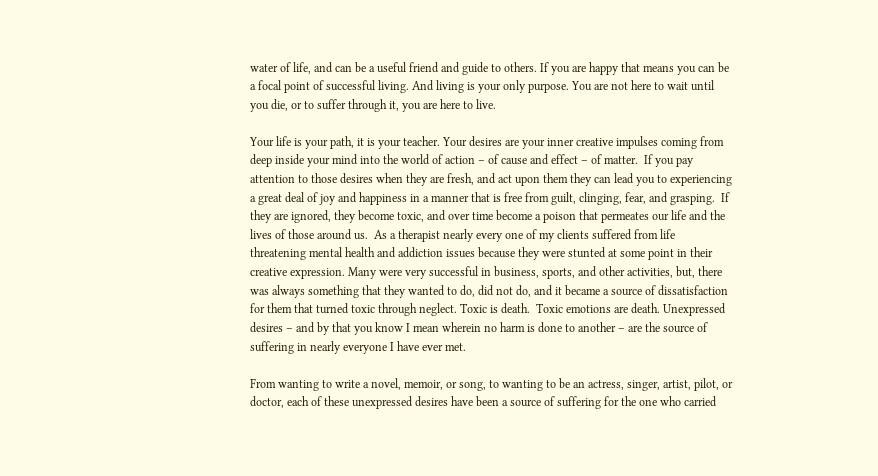water of life, and can be a useful friend and guide to others. If you are happy that means you can be a focal point of successful living. And living is your only purpose. You are not here to wait until you die, or to suffer through it, you are here to live.

Your life is your path, it is your teacher. Your desires are your inner creative impulses coming from deep inside your mind into the world of action – of cause and effect – of matter.  If you pay attention to those desires when they are fresh, and act upon them they can lead you to experiencing a great deal of joy and happiness in a manner that is free from guilt, clinging, fear, and grasping.  If they are ignored, they become toxic, and over time become a poison that permeates our life and the lives of those around us.  As a therapist nearly every one of my clients suffered from life threatening mental health and addiction issues because they were stunted at some point in their creative expression. Many were very successful in business, sports, and other activities, but, there was always something that they wanted to do, did not do, and it became a source of dissatisfaction for them that turned toxic through neglect. Toxic is death.  Toxic emotions are death. Unexpressed desires – and by that you know I mean wherein no harm is done to another – are the source of suffering in nearly everyone I have ever met.

From wanting to write a novel, memoir, or song, to wanting to be an actress, singer, artist, pilot, or doctor, each of these unexpressed desires have been a source of suffering for the one who carried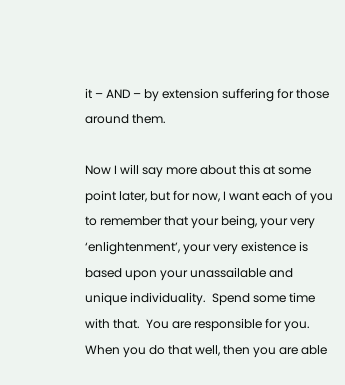it – AND – by extension suffering for those around them.

Now I will say more about this at some point later, but for now, I want each of you to remember that your being, your very ‘enlightenment’, your very existence is based upon your unassailable and unique individuality.  Spend some time with that.  You are responsible for you. When you do that well, then you are able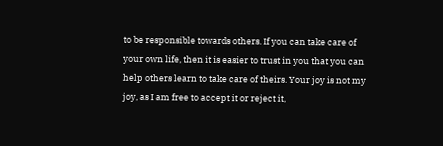to be responsible towards others. If you can take care of your own life, then it is easier to trust in you that you can help others learn to take care of theirs. Your joy is not my joy, as I am free to accept it or reject it,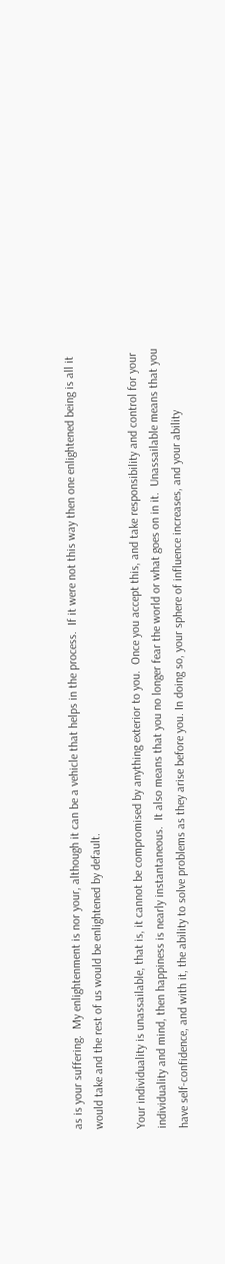as is your suffering.  My enlightenment is nor your, although it can be a vehicle that helps in the process.  If it were not this way then one enlightened being is all it would take and the rest of us would be enlightened by default.

Your individuality is unassailable, that is, it cannot be compromised by anything exterior to you.  Once you accept this, and take responsibility and control for your individuality and mind, then happiness is nearly instantaneous.  It also means that you no longer fear the world or what goes on in it.  Unassailable means that you have self-confidence, and with it, the ability to solve problems as they arise before you. In doing so, your sphere of influence increases, and your ability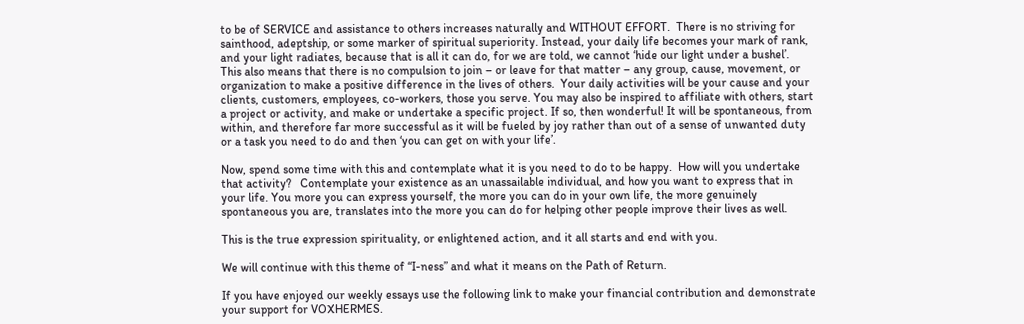to be of SERVICE and assistance to others increases naturally and WITHOUT EFFORT.  There is no striving for sainthood, adeptship, or some marker of spiritual superiority. Instead, your daily life becomes your mark of rank, and your light radiates, because that is all it can do, for we are told, we cannot ‘hide our light under a bushel’.  This also means that there is no compulsion to join – or leave for that matter – any group, cause, movement, or organization to make a positive difference in the lives of others.  Your daily activities will be your cause and your clients, customers, employees, co-workers, those you serve. You may also be inspired to affiliate with others, start a project or activity, and make or undertake a specific project. If so, then wonderful! It will be spontaneous, from within, and therefore far more successful as it will be fueled by joy rather than out of a sense of unwanted duty or a task you need to do and then ‘you can get on with your life’.

Now, spend some time with this and contemplate what it is you need to do to be happy.  How will you undertake that activity?   Contemplate your existence as an unassailable individual, and how you want to express that in your life. You more you can express yourself, the more you can do in your own life, the more genuinely spontaneous you are, translates into the more you can do for helping other people improve their lives as well.

This is the true expression spirituality, or enlightened action, and it all starts and end with you.

We will continue with this theme of “I-ness” and what it means on the Path of Return.

If you have enjoyed our weekly essays use the following link to make your financial contribution and demonstrate your support for VOXHERMES.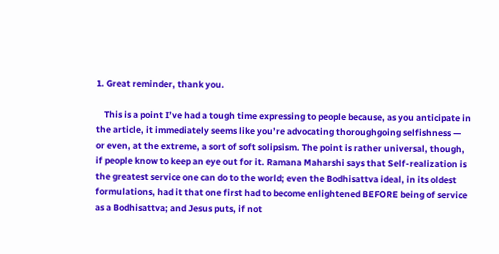1. Great reminder, thank you.

    This is a point I’ve had a tough time expressing to people because, as you anticipate in the article, it immediately seems like you’re advocating thoroughgoing selfishness — or even, at the extreme, a sort of soft solipsism. The point is rather universal, though, if people know to keep an eye out for it. Ramana Maharshi says that Self-realization is the greatest service one can do to the world; even the Bodhisattva ideal, in its oldest formulations, had it that one first had to become enlightened BEFORE being of service as a Bodhisattva; and Jesus puts, if not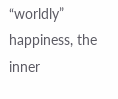“worldly” happiness, the inner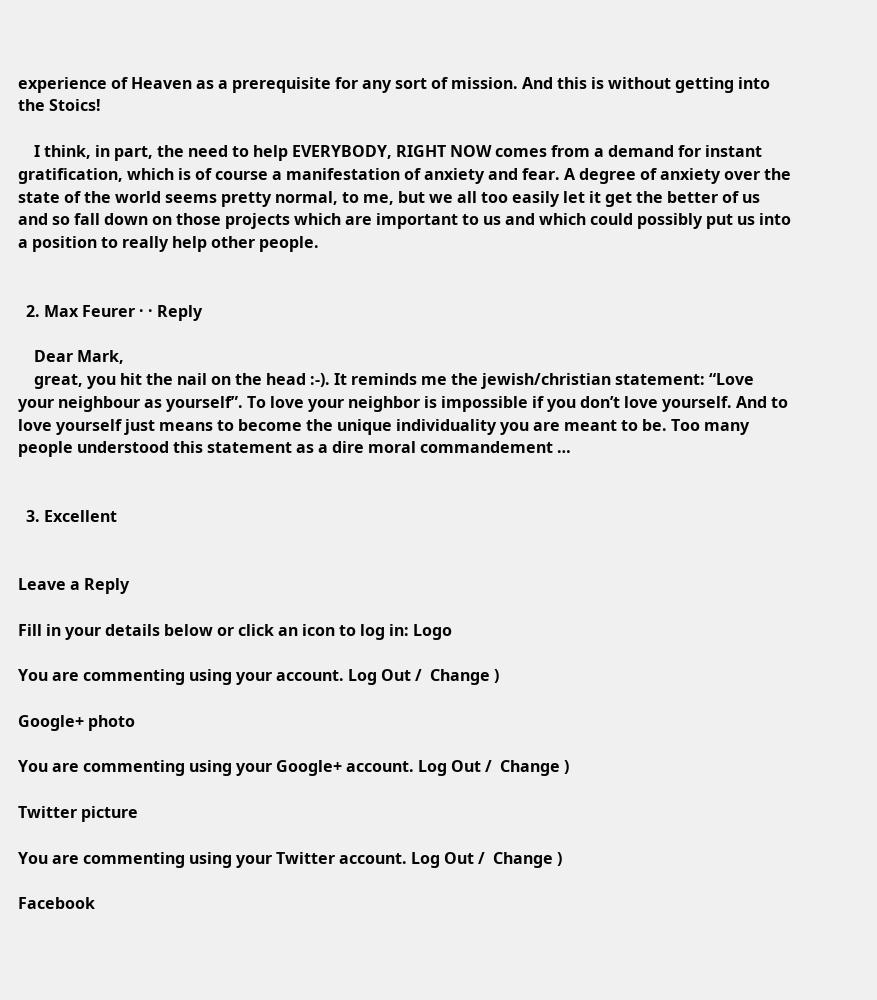experience of Heaven as a prerequisite for any sort of mission. And this is without getting into the Stoics!

    I think, in part, the need to help EVERYBODY, RIGHT NOW comes from a demand for instant gratification, which is of course a manifestation of anxiety and fear. A degree of anxiety over the state of the world seems pretty normal, to me, but we all too easily let it get the better of us and so fall down on those projects which are important to us and which could possibly put us into a position to really help other people.


  2. Max Feurer · · Reply

    Dear Mark,
    great, you hit the nail on the head :-). It reminds me the jewish/christian statement: “Love your neighbour as yourself”. To love your neighbor is impossible if you don’t love yourself. And to love yourself just means to become the unique individuality you are meant to be. Too many people understood this statement as a dire moral commandement …


  3. Excellent


Leave a Reply

Fill in your details below or click an icon to log in: Logo

You are commenting using your account. Log Out /  Change )

Google+ photo

You are commenting using your Google+ account. Log Out /  Change )

Twitter picture

You are commenting using your Twitter account. Log Out /  Change )

Facebook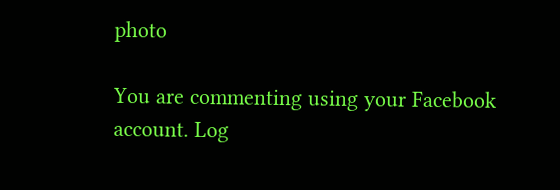photo

You are commenting using your Facebook account. Log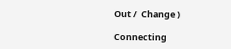Out /  Change )

Connecting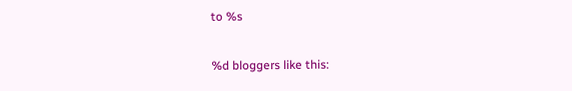to %s

%d bloggers like this: